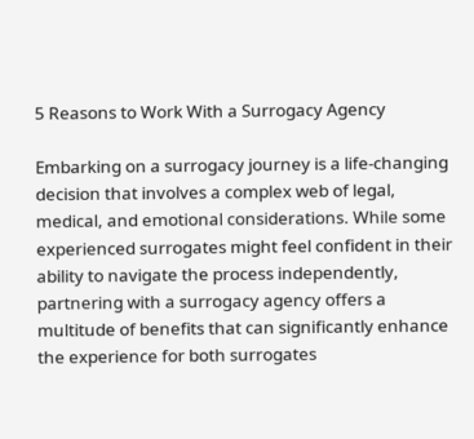5 Reasons to Work With a Surrogacy Agency

Embarking on a surrogacy journey is a life-changing decision that involves a complex web of legal, medical, and emotional considerations. While some experienced surrogates might feel confident in their ability to navigate the process independently, partnering with a surrogacy agency offers a multitude of benefits that can significantly enhance the experience for both surrogates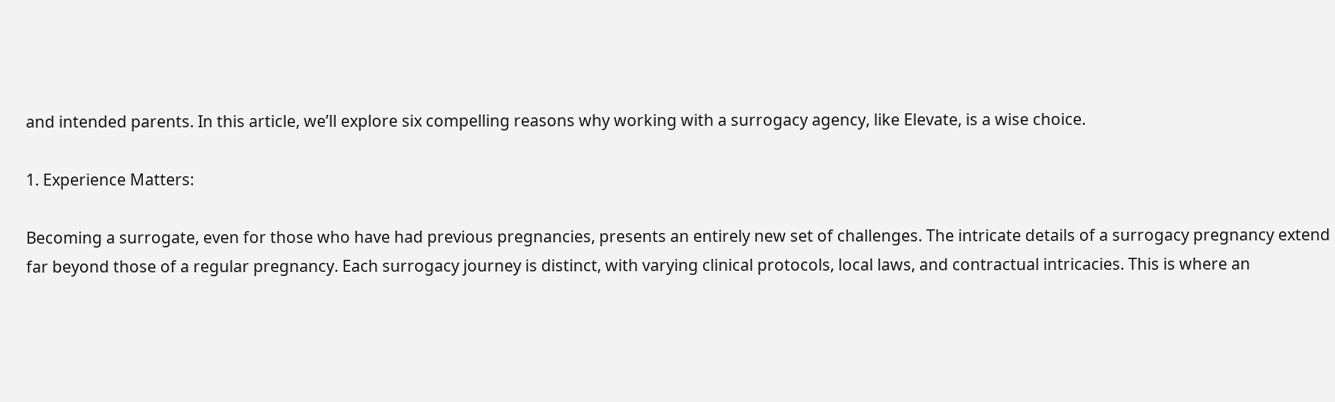and intended parents. In this article, we’ll explore six compelling reasons why working with a surrogacy agency, like Elevate, is a wise choice.

1. Experience Matters:

Becoming a surrogate, even for those who have had previous pregnancies, presents an entirely new set of challenges. The intricate details of a surrogacy pregnancy extend far beyond those of a regular pregnancy. Each surrogacy journey is distinct, with varying clinical protocols, local laws, and contractual intricacies. This is where an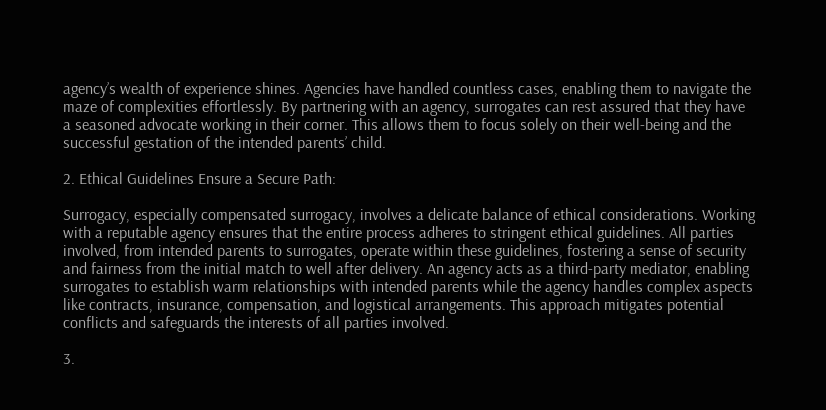agency’s wealth of experience shines. Agencies have handled countless cases, enabling them to navigate the maze of complexities effortlessly. By partnering with an agency, surrogates can rest assured that they have a seasoned advocate working in their corner. This allows them to focus solely on their well-being and the successful gestation of the intended parents’ child.

2. Ethical Guidelines Ensure a Secure Path:

Surrogacy, especially compensated surrogacy, involves a delicate balance of ethical considerations. Working with a reputable agency ensures that the entire process adheres to stringent ethical guidelines. All parties involved, from intended parents to surrogates, operate within these guidelines, fostering a sense of security and fairness from the initial match to well after delivery. An agency acts as a third-party mediator, enabling surrogates to establish warm relationships with intended parents while the agency handles complex aspects like contracts, insurance, compensation, and logistical arrangements. This approach mitigates potential conflicts and safeguards the interests of all parties involved.

3.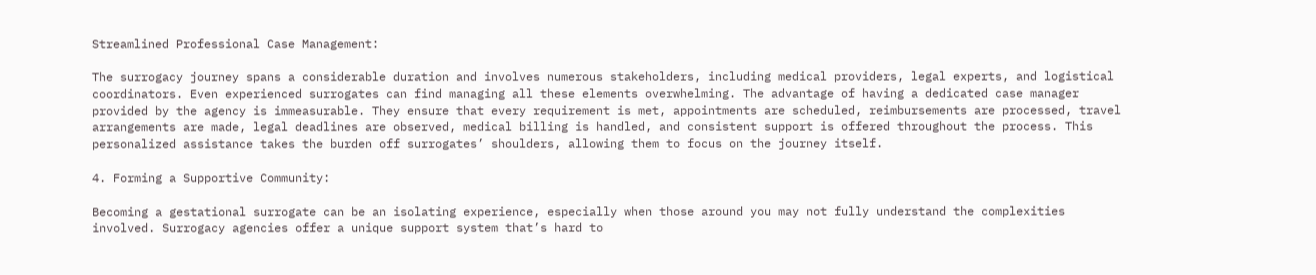Streamlined Professional Case Management:

The surrogacy journey spans a considerable duration and involves numerous stakeholders, including medical providers, legal experts, and logistical coordinators. Even experienced surrogates can find managing all these elements overwhelming. The advantage of having a dedicated case manager provided by the agency is immeasurable. They ensure that every requirement is met, appointments are scheduled, reimbursements are processed, travel arrangements are made, legal deadlines are observed, medical billing is handled, and consistent support is offered throughout the process. This personalized assistance takes the burden off surrogates’ shoulders, allowing them to focus on the journey itself.

4. Forming a Supportive Community:

Becoming a gestational surrogate can be an isolating experience, especially when those around you may not fully understand the complexities involved. Surrogacy agencies offer a unique support system that’s hard to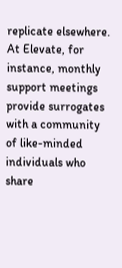replicate elsewhere. At Elevate, for instance, monthly support meetings provide surrogates with a community of like-minded individuals who share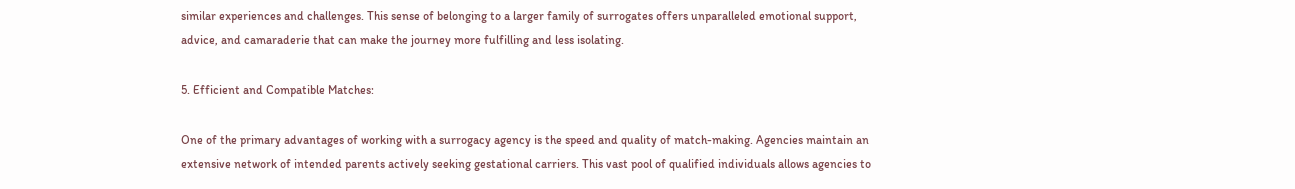similar experiences and challenges. This sense of belonging to a larger family of surrogates offers unparalleled emotional support, advice, and camaraderie that can make the journey more fulfilling and less isolating.

5. Efficient and Compatible Matches:

One of the primary advantages of working with a surrogacy agency is the speed and quality of match-making. Agencies maintain an extensive network of intended parents actively seeking gestational carriers. This vast pool of qualified individuals allows agencies to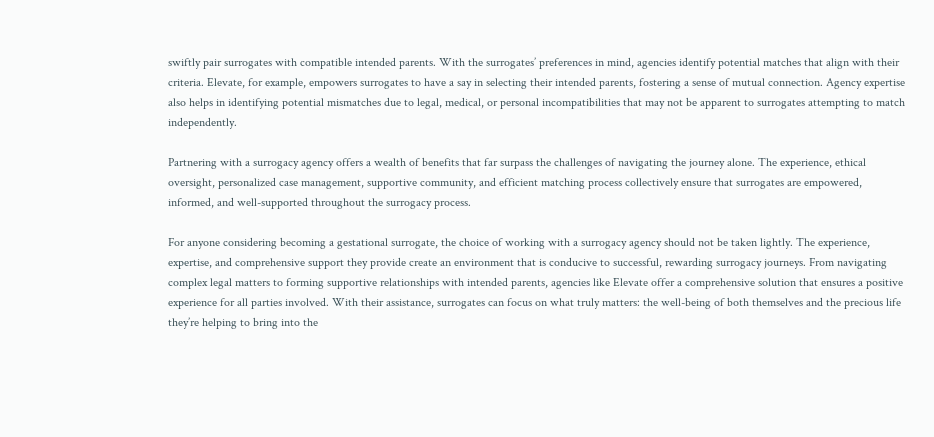swiftly pair surrogates with compatible intended parents. With the surrogates’ preferences in mind, agencies identify potential matches that align with their criteria. Elevate, for example, empowers surrogates to have a say in selecting their intended parents, fostering a sense of mutual connection. Agency expertise also helps in identifying potential mismatches due to legal, medical, or personal incompatibilities that may not be apparent to surrogates attempting to match independently.

Partnering with a surrogacy agency offers a wealth of benefits that far surpass the challenges of navigating the journey alone. The experience, ethical oversight, personalized case management, supportive community, and efficient matching process collectively ensure that surrogates are empowered, informed, and well-supported throughout the surrogacy process.

For anyone considering becoming a gestational surrogate, the choice of working with a surrogacy agency should not be taken lightly. The experience, expertise, and comprehensive support they provide create an environment that is conducive to successful, rewarding surrogacy journeys. From navigating complex legal matters to forming supportive relationships with intended parents, agencies like Elevate offer a comprehensive solution that ensures a positive experience for all parties involved. With their assistance, surrogates can focus on what truly matters: the well-being of both themselves and the precious life they’re helping to bring into the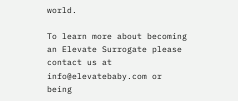world.

To learn more about becoming an Elevate Surrogate please contact us at info@elevatebaby.com or being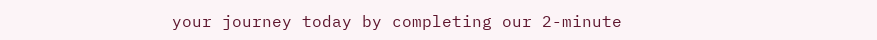your journey today by completing our 2-minute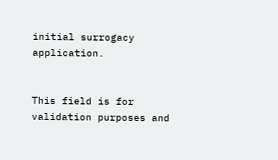initial surrogacy application.


This field is for validation purposes and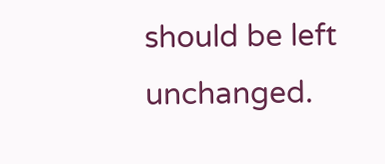should be left unchanged.